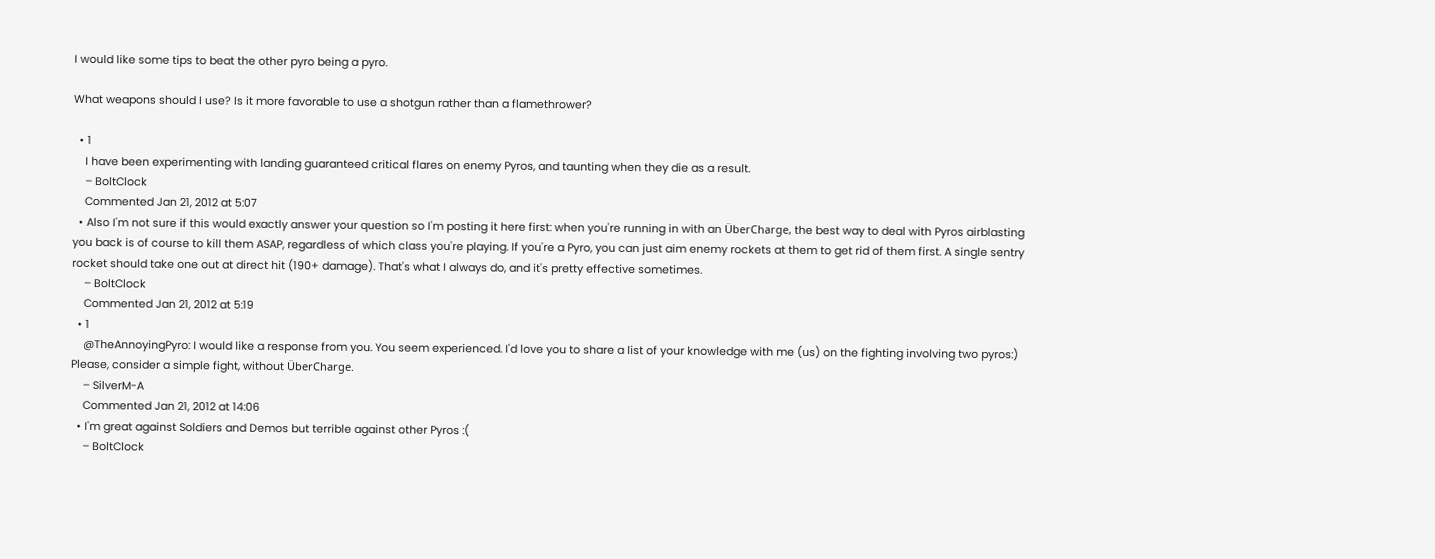I would like some tips to beat the other pyro being a pyro.

What weapons should I use? Is it more favorable to use a shotgun rather than a flamethrower?

  • 1
    I have been experimenting with landing guaranteed critical flares on enemy Pyros, and taunting when they die as a result.
    – BoltClock
    Commented Jan 21, 2012 at 5:07
  • Also I'm not sure if this would exactly answer your question so I'm posting it here first: when you're running in with an ÜberCharge, the best way to deal with Pyros airblasting you back is of course to kill them ASAP, regardless of which class you're playing. If you're a Pyro, you can just aim enemy rockets at them to get rid of them first. A single sentry rocket should take one out at direct hit (190+ damage). That's what I always do, and it's pretty effective sometimes.
    – BoltClock
    Commented Jan 21, 2012 at 5:19
  • 1
    @TheAnnoyingPyro: I would like a response from you. You seem experienced. I'd love you to share a list of your knowledge with me (us) on the fighting involving two pyros:) Please, consider a simple fight, without ÜberCharge.
    – SilverM-A
    Commented Jan 21, 2012 at 14:06
  • I'm great against Soldiers and Demos but terrible against other Pyros :(
    – BoltClock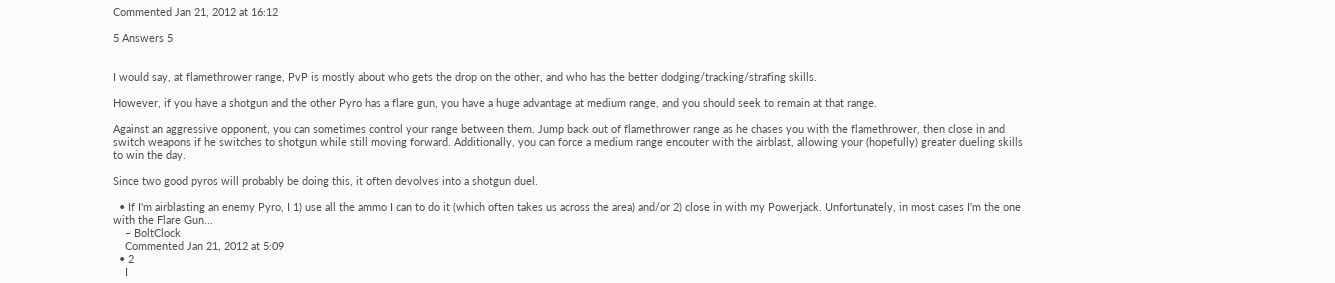Commented Jan 21, 2012 at 16:12

5 Answers 5


I would say, at flamethrower range, PvP is mostly about who gets the drop on the other, and who has the better dodging/tracking/strafing skills.

However, if you have a shotgun and the other Pyro has a flare gun, you have a huge advantage at medium range, and you should seek to remain at that range.

Against an aggressive opponent, you can sometimes control your range between them. Jump back out of flamethrower range as he chases you with the flamethrower, then close in and switch weapons if he switches to shotgun while still moving forward. Additionally, you can force a medium range encouter with the airblast, allowing your (hopefully) greater dueling skills to win the day.

Since two good pyros will probably be doing this, it often devolves into a shotgun duel.

  • If I'm airblasting an enemy Pyro, I 1) use all the ammo I can to do it (which often takes us across the area) and/or 2) close in with my Powerjack. Unfortunately, in most cases I'm the one with the Flare Gun...
    – BoltClock
    Commented Jan 21, 2012 at 5:09
  • 2
    I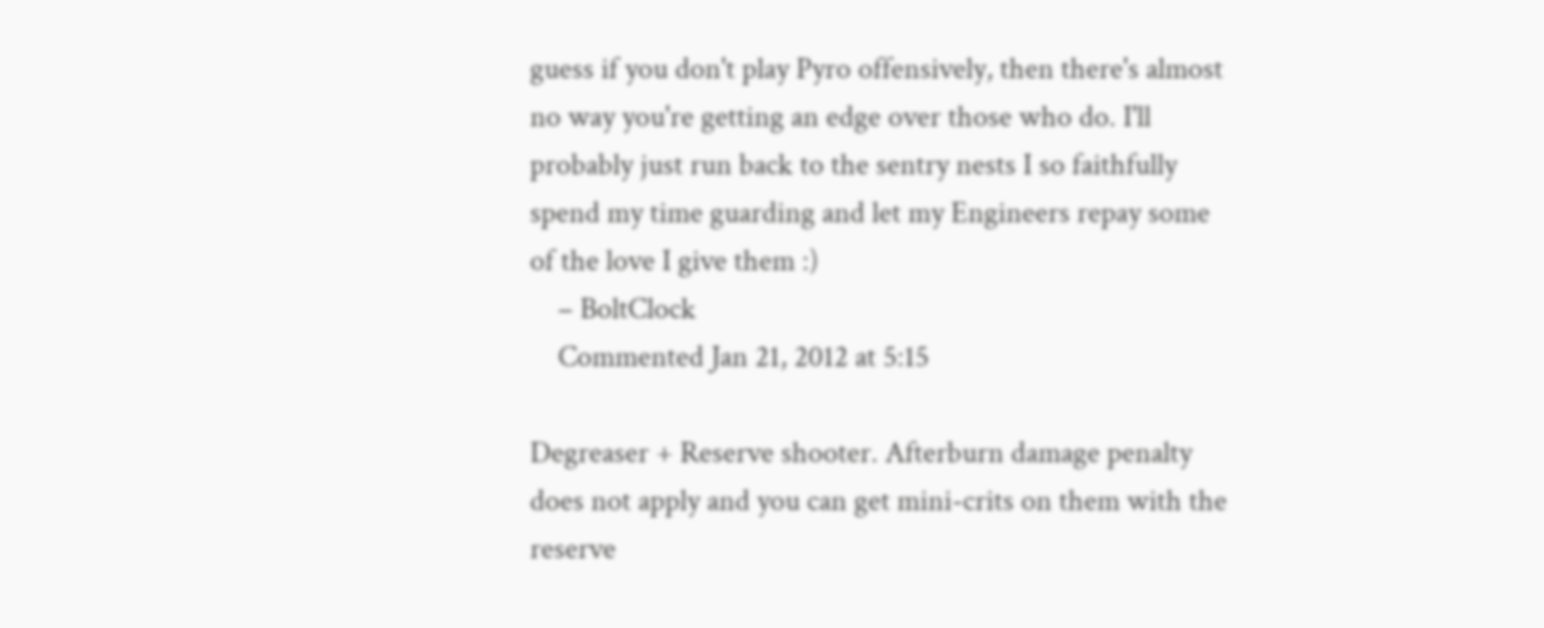guess if you don't play Pyro offensively, then there's almost no way you're getting an edge over those who do. I'll probably just run back to the sentry nests I so faithfully spend my time guarding and let my Engineers repay some of the love I give them :)
    – BoltClock
    Commented Jan 21, 2012 at 5:15

Degreaser + Reserve shooter. Afterburn damage penalty does not apply and you can get mini-crits on them with the reserve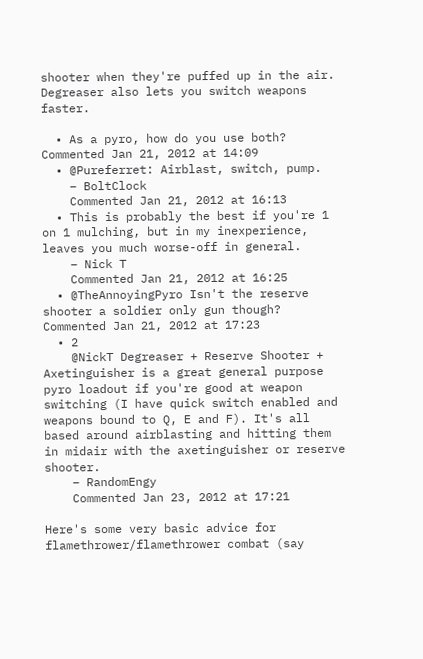shooter when they're puffed up in the air. Degreaser also lets you switch weapons faster.

  • As a pyro, how do you use both? Commented Jan 21, 2012 at 14:09
  • @Pureferret: Airblast, switch, pump.
    – BoltClock
    Commented Jan 21, 2012 at 16:13
  • This is probably the best if you're 1 on 1 mulching, but in my inexperience, leaves you much worse-off in general.
    – Nick T
    Commented Jan 21, 2012 at 16:25
  • @TheAnnoyingPyro Isn't the reserve shooter a soldier only gun though? Commented Jan 21, 2012 at 17:23
  • 2
    @NickT Degreaser + Reserve Shooter + Axetinguisher is a great general purpose pyro loadout if you're good at weapon switching (I have quick switch enabled and weapons bound to Q, E and F). It's all based around airblasting and hitting them in midair with the axetinguisher or reserve shooter.
    – RandomEngy
    Commented Jan 23, 2012 at 17:21

Here's some very basic advice for flamethrower/flamethrower combat (say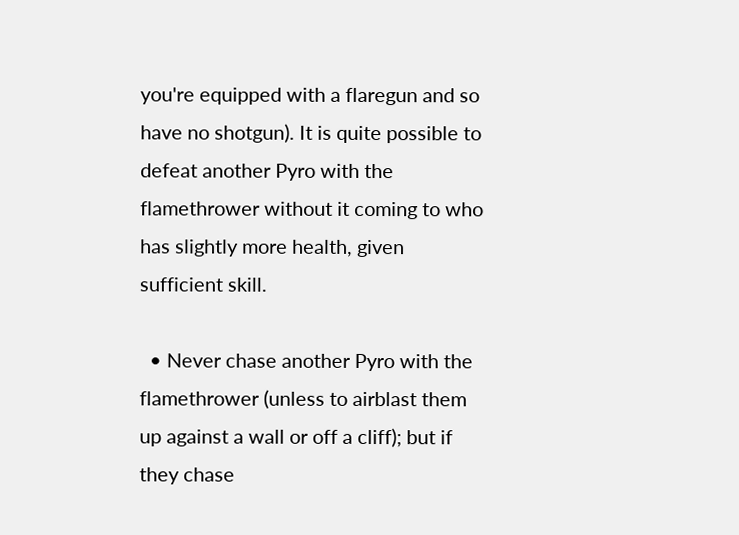you're equipped with a flaregun and so have no shotgun). It is quite possible to defeat another Pyro with the flamethrower without it coming to who has slightly more health, given sufficient skill.

  • Never chase another Pyro with the flamethrower (unless to airblast them up against a wall or off a cliff); but if they chase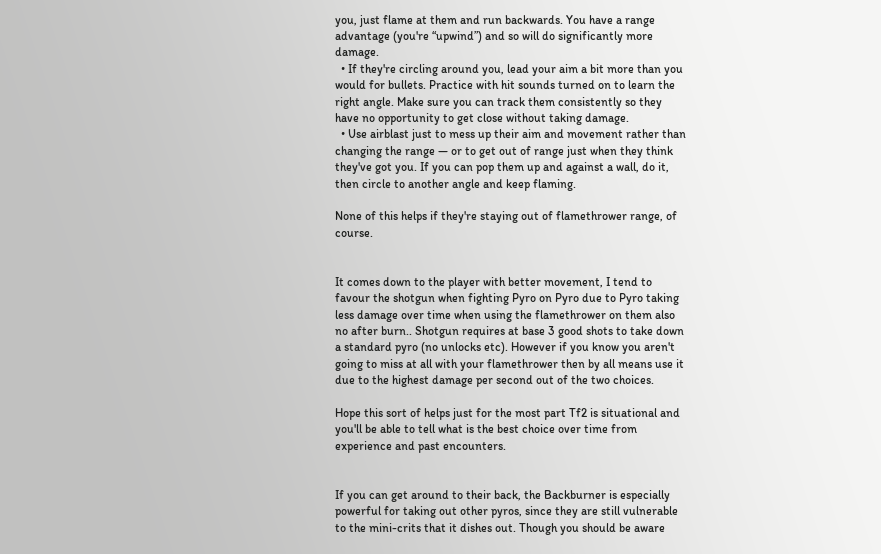you, just flame at them and run backwards. You have a range advantage (you're “upwind”) and so will do significantly more damage.
  • If they're circling around you, lead your aim a bit more than you would for bullets. Practice with hit sounds turned on to learn the right angle. Make sure you can track them consistently so they have no opportunity to get close without taking damage.
  • Use airblast just to mess up their aim and movement rather than changing the range — or to get out of range just when they think they've got you. If you can pop them up and against a wall, do it, then circle to another angle and keep flaming.

None of this helps if they're staying out of flamethrower range, of course.


It comes down to the player with better movement, I tend to favour the shotgun when fighting Pyro on Pyro due to Pyro taking less damage over time when using the flamethrower on them also no after burn.. Shotgun requires at base 3 good shots to take down a standard pyro (no unlocks etc). However if you know you aren't going to miss at all with your flamethrower then by all means use it due to the highest damage per second out of the two choices.

Hope this sort of helps just for the most part Tf2 is situational and you'll be able to tell what is the best choice over time from experience and past encounters.


If you can get around to their back, the Backburner is especially powerful for taking out other pyros, since they are still vulnerable to the mini-crits that it dishes out. Though you should be aware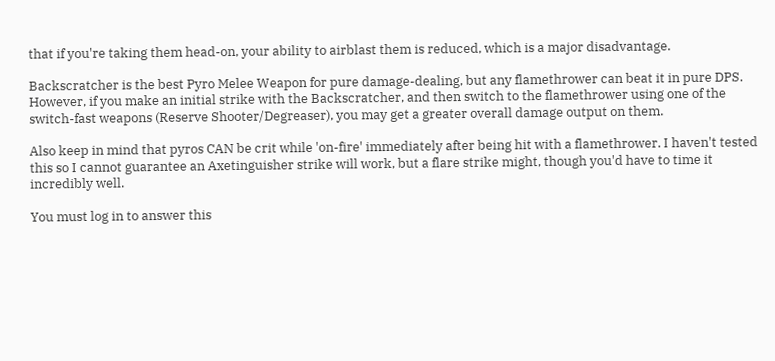that if you're taking them head-on, your ability to airblast them is reduced, which is a major disadvantage.

Backscratcher is the best Pyro Melee Weapon for pure damage-dealing, but any flamethrower can beat it in pure DPS. However, if you make an initial strike with the Backscratcher, and then switch to the flamethrower using one of the switch-fast weapons (Reserve Shooter/Degreaser), you may get a greater overall damage output on them.

Also keep in mind that pyros CAN be crit while 'on-fire' immediately after being hit with a flamethrower. I haven't tested this so I cannot guarantee an Axetinguisher strike will work, but a flare strike might, though you'd have to time it incredibly well.

You must log in to answer this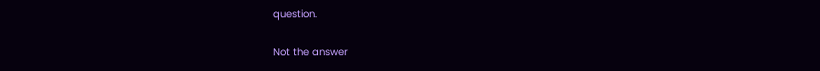question.

Not the answer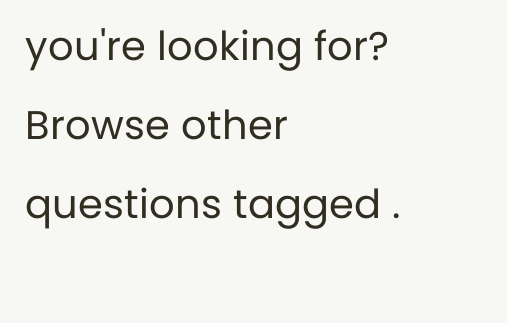you're looking for? Browse other questions tagged .